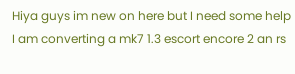Hiya guys im new on here but I need some help I am converting a mk7 1.3 escort encore 2 an rs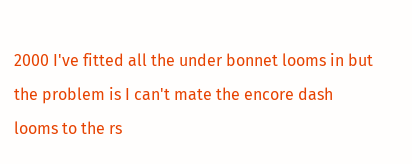2000 I've fitted all the under bonnet looms in but the problem is I can't mate the encore dash looms to the rs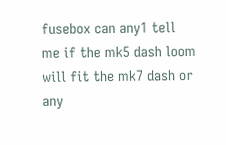fusebox can any1 tell me if the mk5 dash loom will fit the mk7 dash or any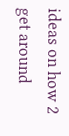ideas on how 2 get around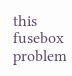this fusebox problem